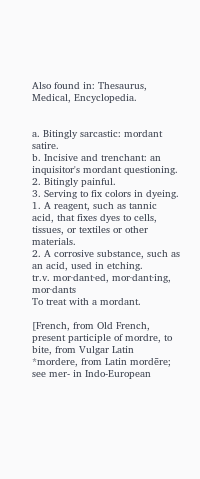Also found in: Thesaurus, Medical, Encyclopedia.


a. Bitingly sarcastic: mordant satire.
b. Incisive and trenchant: an inquisitor's mordant questioning.
2. Bitingly painful.
3. Serving to fix colors in dyeing.
1. A reagent, such as tannic acid, that fixes dyes to cells, tissues, or textiles or other materials.
2. A corrosive substance, such as an acid, used in etching.
tr.v. mor·dant·ed, mor·dant·ing, mor·dants
To treat with a mordant.

[French, from Old French, present participle of mordre, to bite, from Vulgar Latin *mordere, from Latin mordēre; see mer- in Indo-European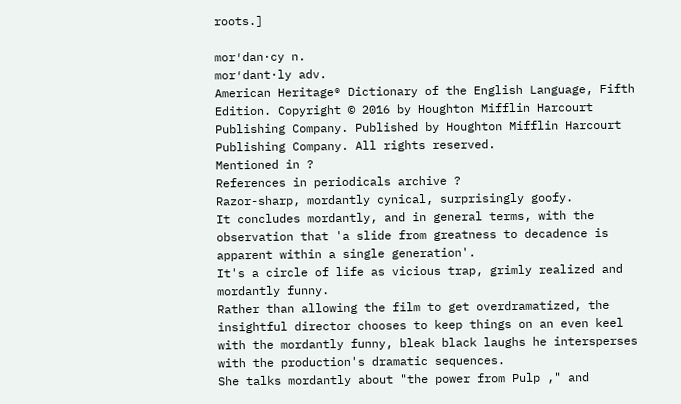roots.]

mor′dan·cy n.
mor′dant·ly adv.
American Heritage® Dictionary of the English Language, Fifth Edition. Copyright © 2016 by Houghton Mifflin Harcourt Publishing Company. Published by Houghton Mifflin Harcourt Publishing Company. All rights reserved.
Mentioned in ?
References in periodicals archive ?
Razor-sharp, mordantly cynical, surprisingly goofy.
It concludes mordantly, and in general terms, with the observation that 'a slide from greatness to decadence is apparent within a single generation'.
It's a circle of life as vicious trap, grimly realized and mordantly funny.
Rather than allowing the film to get overdramatized, the insightful director chooses to keep things on an even keel with the mordantly funny, bleak black laughs he intersperses with the production's dramatic sequences.
She talks mordantly about "the power from Pulp ," and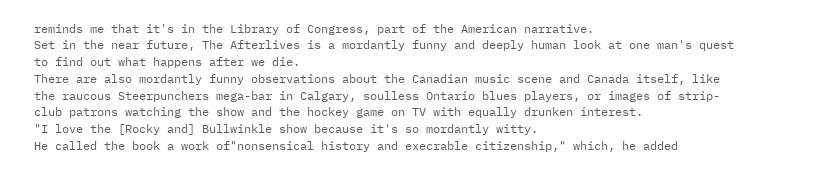reminds me that it's in the Library of Congress, part of the American narrative.
Set in the near future, The Afterlives is a mordantly funny and deeply human look at one man's quest to find out what happens after we die.
There are also mordantly funny observations about the Canadian music scene and Canada itself, like the raucous Steerpunchers mega-bar in Calgary, soulless Ontario blues players, or images of strip-club patrons watching the show and the hockey game on TV with equally drunken interest.
"I love the [Rocky and] Bullwinkle show because it's so mordantly witty.
He called the book a work of"nonsensical history and execrable citizenship," which, he added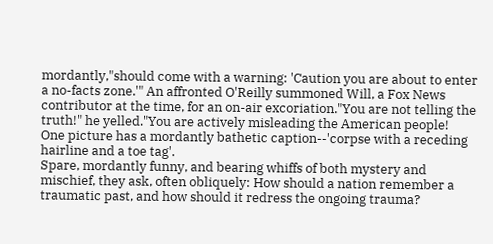mordantly,"should come with a warning: 'Caution you are about to enter a no-facts zone.'" An affronted O'Reilly summoned Will, a Fox News contributor at the time, for an on-air excoriation."You are not telling the truth!" he yelled."You are actively misleading the American people!
One picture has a mordantly bathetic caption--'corpse with a receding hairline and a toe tag'.
Spare, mordantly funny, and bearing whiffs of both mystery and mischief, they ask, often obliquely: How should a nation remember a traumatic past, and how should it redress the ongoing trauma?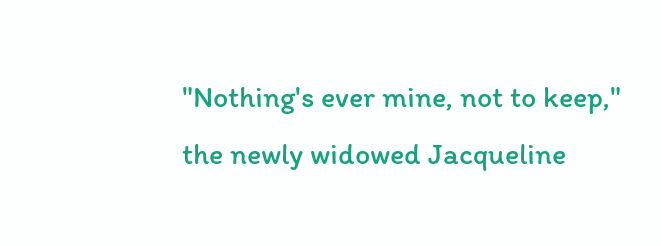"Nothing's ever mine, not to keep," the newly widowed Jacqueline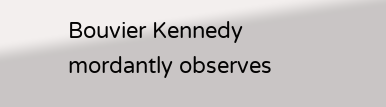Bouvier Kennedy mordantly observes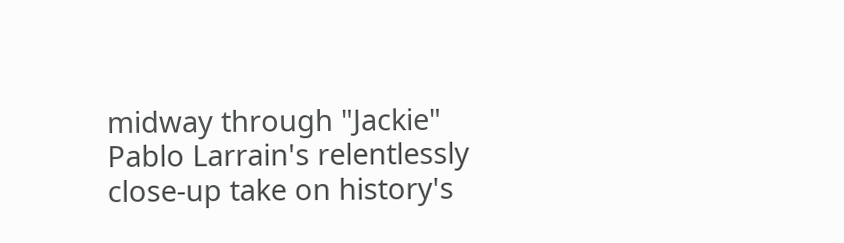midway through "Jackie" Pablo Larrain's relentlessly close-up take on history's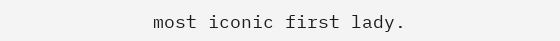most iconic first lady.